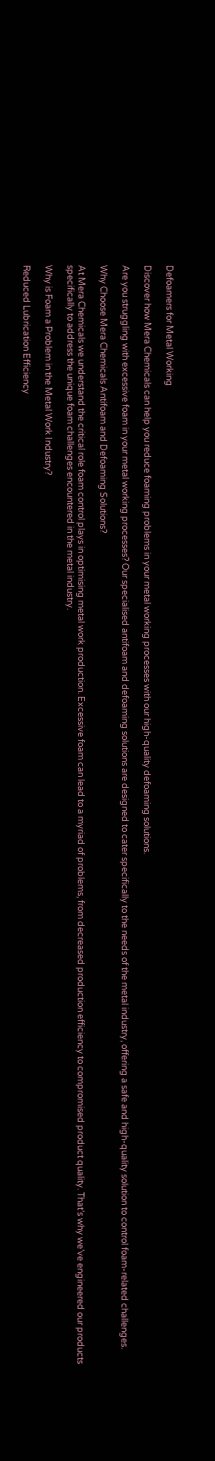Defoamers for Metal Working

Discover how Mera Chemicals can help you reduce foaming problems in your metal working processes with our high-quality defoaming solutions.

Are you struggling with excessive foam in your metal working processes? Our specialised antifoam and defoaming solutions are designed to cater specifically to the needs of the metal industry, offering a safe and high-quality solution to control foam-related challenges.

Why Choose Mera Chemicals Antifoam and Defoaming Solutions?

At Mera Chemicals we understand the critical role foam control plays in optimising metal work production. Excessive foam can lead to a myriad of problems, from decreased production efficiency to compromised product quality. That’s why we’ve engineered our products specifically to address the unique foam challenges encountered in the metal industry.

Why is Foam a Problem in the Metal Work Industry?

Reduced Lubrication Efficiency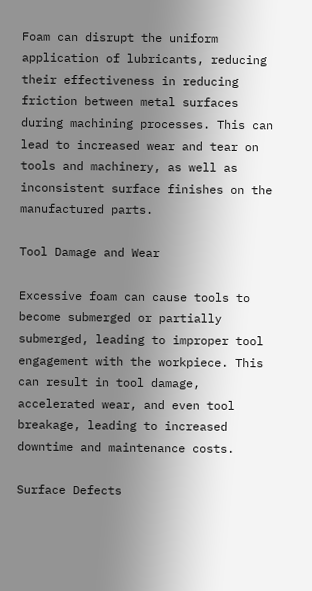Foam can disrupt the uniform application of lubricants, reducing their effectiveness in reducing friction between metal surfaces during machining processes. This can lead to increased wear and tear on tools and machinery, as well as inconsistent surface finishes on the manufactured parts.

Tool Damage and Wear

Excessive foam can cause tools to become submerged or partially submerged, leading to improper tool engagement with the workpiece. This can result in tool damage, accelerated wear, and even tool breakage, leading to increased downtime and maintenance costs.

Surface Defects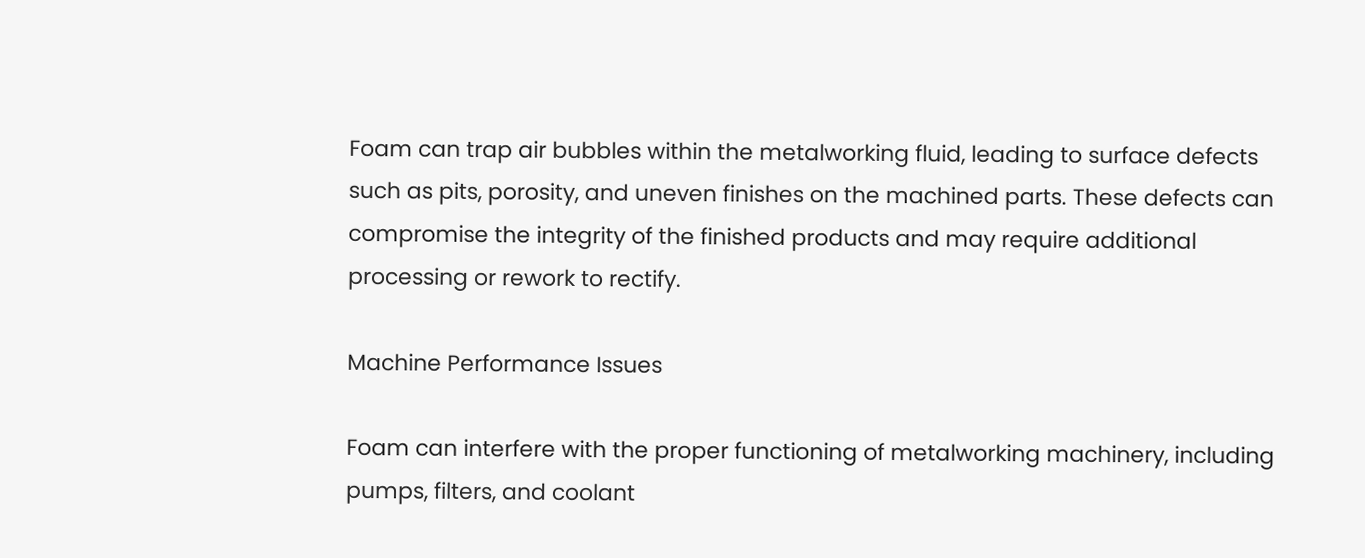Foam can trap air bubbles within the metalworking fluid, leading to surface defects such as pits, porosity, and uneven finishes on the machined parts. These defects can compromise the integrity of the finished products and may require additional processing or rework to rectify.

Machine Performance Issues

Foam can interfere with the proper functioning of metalworking machinery, including pumps, filters, and coolant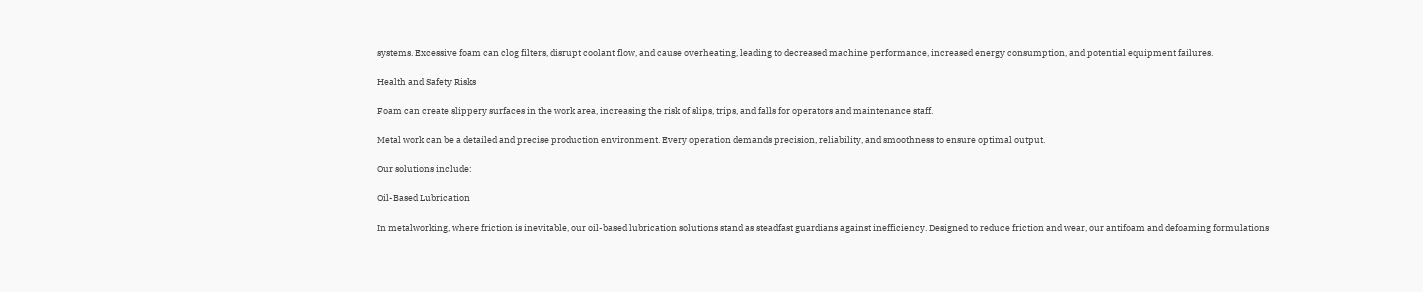systems. Excessive foam can clog filters, disrupt coolant flow, and cause overheating, leading to decreased machine performance, increased energy consumption, and potential equipment failures.

Health and Safety Risks

Foam can create slippery surfaces in the work area, increasing the risk of slips, trips, and falls for operators and maintenance staff.

Metal work can be a detailed and precise production environment. Every operation demands precision, reliability, and smoothness to ensure optimal output.

Our solutions include:

Oil-Based Lubrication

In metalworking, where friction is inevitable, our oil-based lubrication solutions stand as steadfast guardians against inefficiency. Designed to reduce friction and wear, our antifoam and defoaming formulations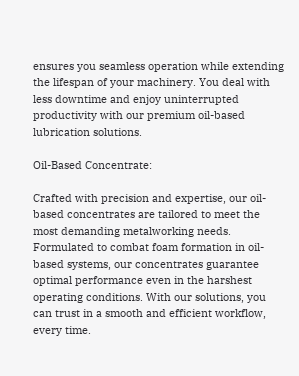ensures you seamless operation while extending the lifespan of your machinery. You deal with less downtime and enjoy uninterrupted productivity with our premium oil-based lubrication solutions.

Oil-Based Concentrate:

Crafted with precision and expertise, our oil-based concentrates are tailored to meet the most demanding metalworking needs. Formulated to combat foam formation in oil-based systems, our concentrates guarantee optimal performance even in the harshest operating conditions. With our solutions, you can trust in a smooth and efficient workflow, every time.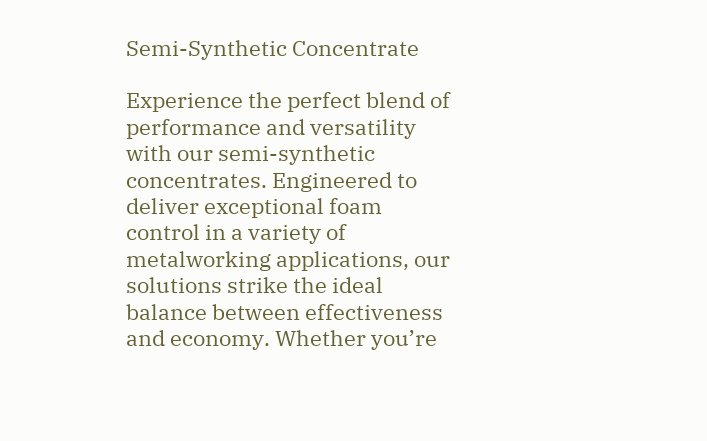Semi-Synthetic Concentrate

Experience the perfect blend of performance and versatility with our semi-synthetic concentrates. Engineered to deliver exceptional foam control in a variety of metalworking applications, our solutions strike the ideal balance between effectiveness and economy. Whether you’re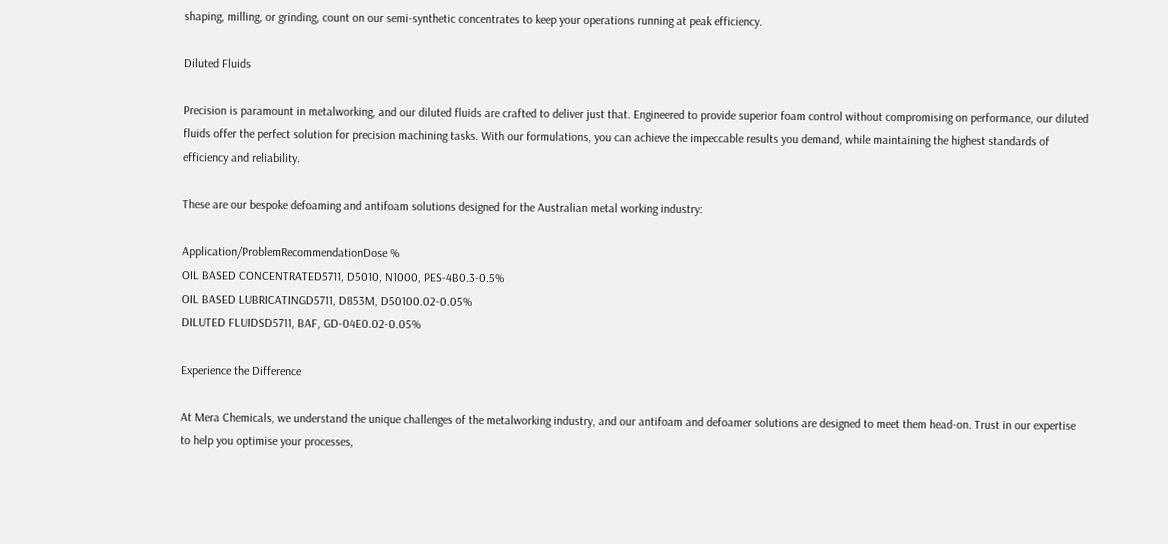shaping, milling, or grinding, count on our semi-synthetic concentrates to keep your operations running at peak efficiency.

Diluted Fluids

Precision is paramount in metalworking, and our diluted fluids are crafted to deliver just that. Engineered to provide superior foam control without compromising on performance, our diluted fluids offer the perfect solution for precision machining tasks. With our formulations, you can achieve the impeccable results you demand, while maintaining the highest standards of efficiency and reliability.

These are our bespoke defoaming and antifoam solutions designed for the Australian metal working industry:

Application/ProblemRecommendationDose %
OIL BASED CONCENTRATED5711, D5010, N1000, PES-4B0.3-0.5%
OIL BASED LUBRICATINGD5711, D853M, D50100.02-0.05%
DILUTED FLUIDSD5711, BAF, GD-04E0.02-0.05%

Experience the Difference

At Mera Chemicals, we understand the unique challenges of the metalworking industry, and our antifoam and defoamer solutions are designed to meet them head-on. Trust in our expertise to help you optimise your processes,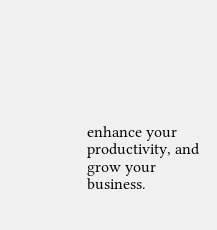enhance your productivity, and grow your business.